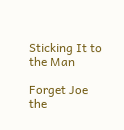Sticking It to the Man

Forget Joe the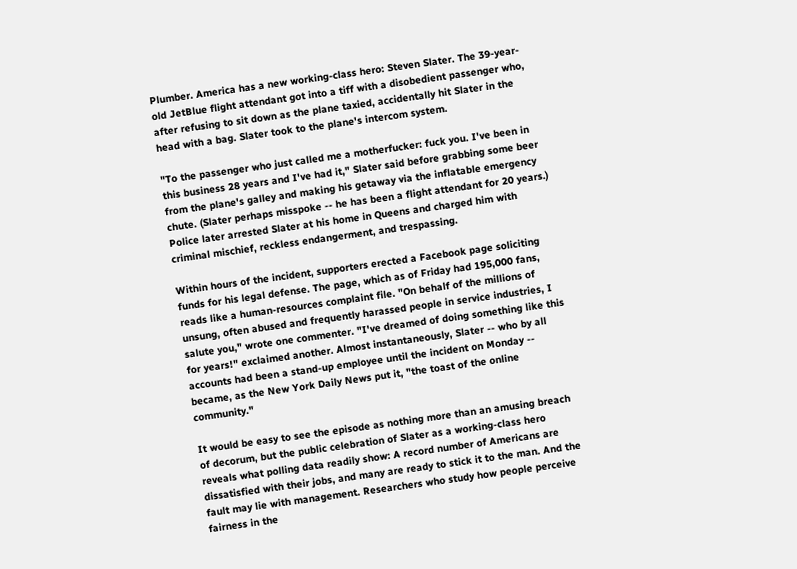Plumber. America has a new working-class hero: Steven Slater. The 39-year-old JetBlue flight attendant got into a tiff with a disobedient passenger who, after refusing to sit down as the plane taxied, accidentally hit Slater in the head with a bag. Slater took to the plane's intercom system.

"To the passenger who just called me a motherfucker: fuck you. I've been in this business 28 years and I've had it," Slater said before grabbing some beer from the plane's galley and making his getaway via the inflatable emergency chute. (Slater perhaps misspoke -- he has been a flight attendant for 20 years.) Police later arrested Slater at his home in Queens and charged him with criminal mischief, reckless endangerment, and trespassing.

Within hours of the incident, supporters erected a Facebook page soliciting funds for his legal defense. The page, which as of Friday had 195,000 fans, reads like a human-resources complaint file. "On behalf of the millions of unsung, often abused and frequently harassed people in service industries, I salute you," wrote one commenter. "I've dreamed of doing something like this for years!" exclaimed another. Almost instantaneously, Slater -- who by all accounts had been a stand-up employee until the incident on Monday -- became, as the New York Daily News put it, "the toast of the online community."

It would be easy to see the episode as nothing more than an amusing breach of decorum, but the public celebration of Slater as a working-class hero reveals what polling data readily show: A record number of Americans are dissatisfied with their jobs, and many are ready to stick it to the man. And the fault may lie with management. Researchers who study how people perceive fairness in the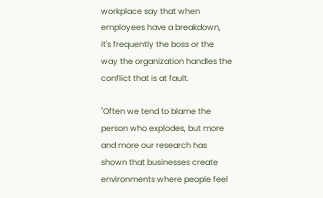workplace say that when employees have a breakdown, it's frequently the boss or the way the organization handles the conflict that is at fault.

"Often we tend to blame the person who explodes, but more and more our research has shown that businesses create environments where people feel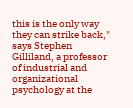this is the only way they can strike back," says Stephen Gilliland, a professor of industrial and organizational psychology at the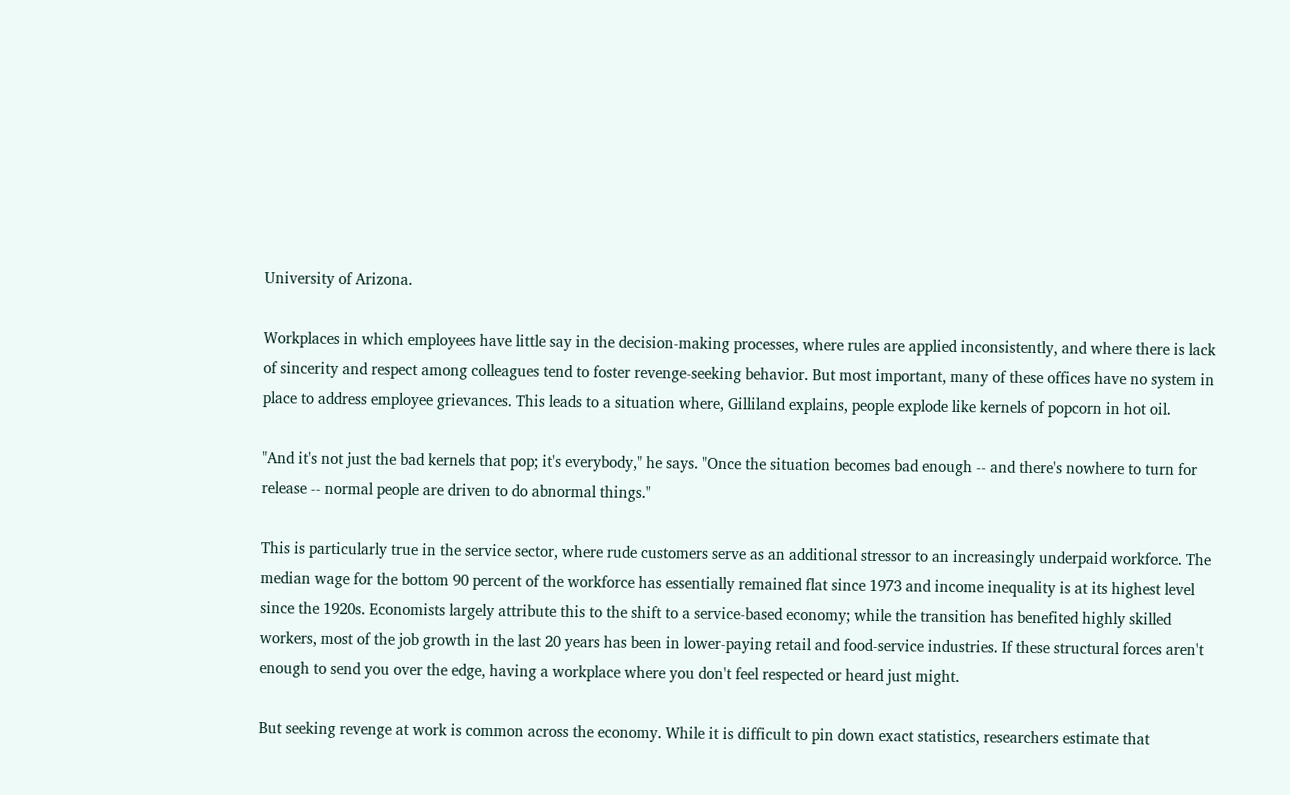University of Arizona.

Workplaces in which employees have little say in the decision-making processes, where rules are applied inconsistently, and where there is lack of sincerity and respect among colleagues tend to foster revenge-seeking behavior. But most important, many of these offices have no system in place to address employee grievances. This leads to a situation where, Gilliland explains, people explode like kernels of popcorn in hot oil.

"And it's not just the bad kernels that pop; it's everybody," he says. "Once the situation becomes bad enough -- and there's nowhere to turn for release -- normal people are driven to do abnormal things."

This is particularly true in the service sector, where rude customers serve as an additional stressor to an increasingly underpaid workforce. The median wage for the bottom 90 percent of the workforce has essentially remained flat since 1973 and income inequality is at its highest level since the 1920s. Economists largely attribute this to the shift to a service-based economy; while the transition has benefited highly skilled workers, most of the job growth in the last 20 years has been in lower-paying retail and food-service industries. If these structural forces aren't enough to send you over the edge, having a workplace where you don't feel respected or heard just might.

But seeking revenge at work is common across the economy. While it is difficult to pin down exact statistics, researchers estimate that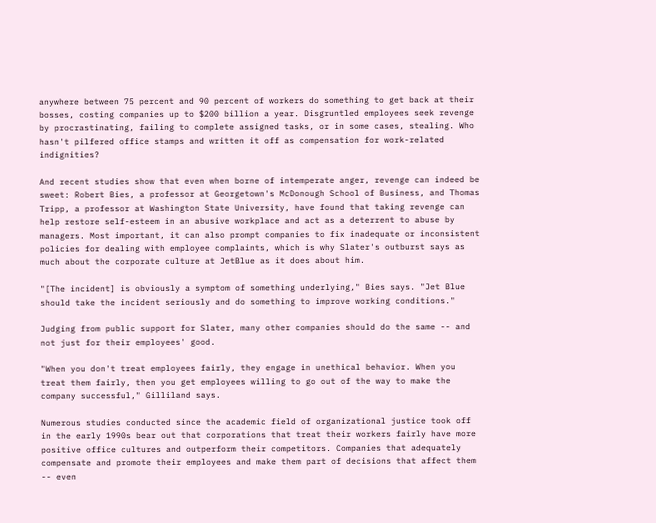anywhere between 75 percent and 90 percent of workers do something to get back at their bosses, costing companies up to $200 billion a year. Disgruntled employees seek revenge by procrastinating, failing to complete assigned tasks, or in some cases, stealing. Who hasn't pilfered office stamps and written it off as compensation for work-related indignities?

And recent studies show that even when borne of intemperate anger, revenge can indeed be sweet: Robert Bies, a professor at Georgetown's McDonough School of Business, and Thomas Tripp, a professor at Washington State University, have found that taking revenge can help restore self-esteem in an abusive workplace and act as a deterrent to abuse by managers. Most important, it can also prompt companies to fix inadequate or inconsistent policies for dealing with employee complaints, which is why Slater's outburst says as much about the corporate culture at JetBlue as it does about him.

"[The incident] is obviously a symptom of something underlying," Bies says. "Jet Blue should take the incident seriously and do something to improve working conditions."

Judging from public support for Slater, many other companies should do the same -- and not just for their employees' good.

"When you don't treat employees fairly, they engage in unethical behavior. When you treat them fairly, then you get employees willing to go out of the way to make the company successful," Gilliland says.

Numerous studies conducted since the academic field of organizational justice took off in the early 1990s bear out that corporations that treat their workers fairly have more positive office cultures and outperform their competitors. Companies that adequately compensate and promote their employees and make them part of decisions that affect them -- even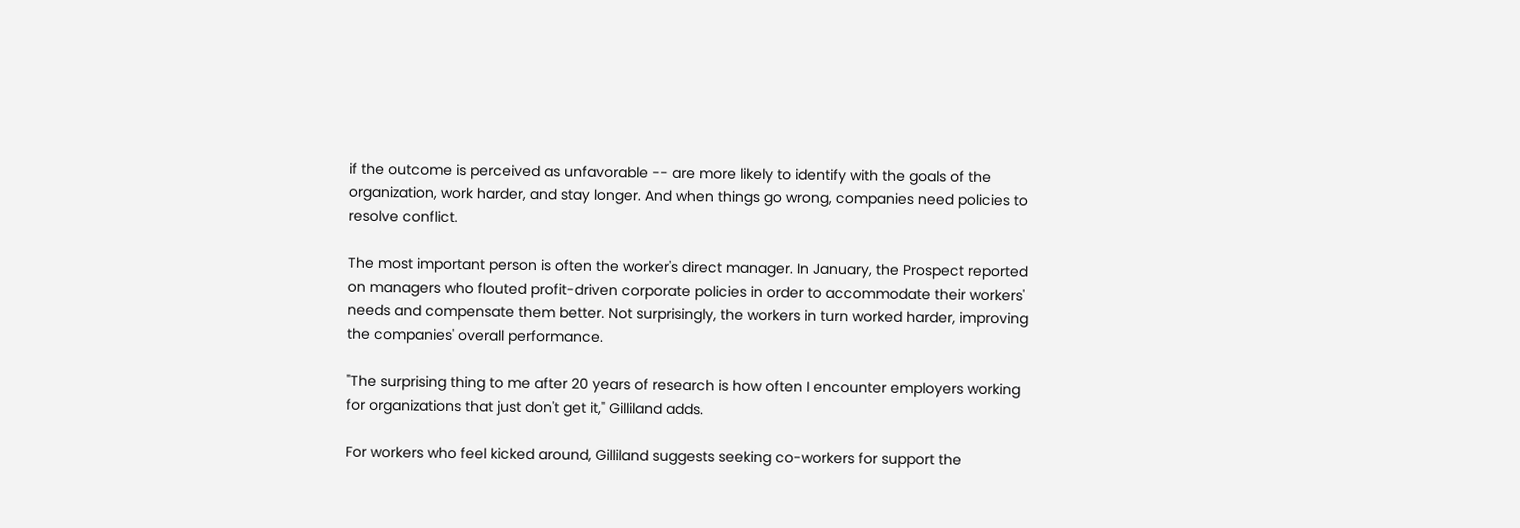if the outcome is perceived as unfavorable -- are more likely to identify with the goals of the organization, work harder, and stay longer. And when things go wrong, companies need policies to resolve conflict.

The most important person is often the worker's direct manager. In January, the Prospect reported on managers who flouted profit-driven corporate policies in order to accommodate their workers' needs and compensate them better. Not surprisingly, the workers in turn worked harder, improving the companies' overall performance.

"The surprising thing to me after 20 years of research is how often I encounter employers working for organizations that just don't get it," Gilliland adds.

For workers who feel kicked around, Gilliland suggests seeking co-workers for support the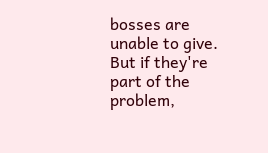bosses are unable to give. But if they're part of the problem,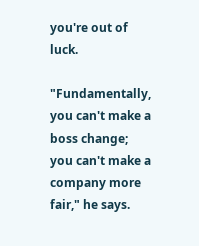you're out of luck.

"Fundamentally, you can't make a boss change; you can't make a company more fair," he says.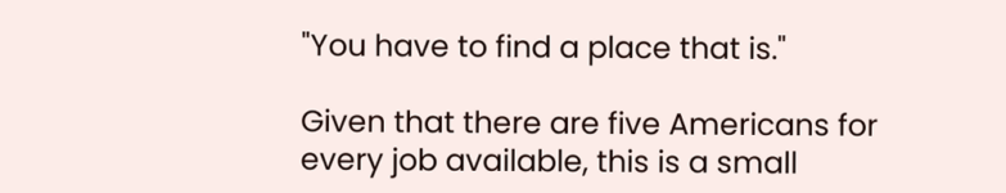"You have to find a place that is."

Given that there are five Americans for every job available, this is a small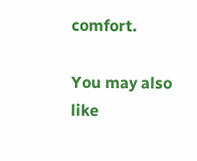comfort.

You may also like